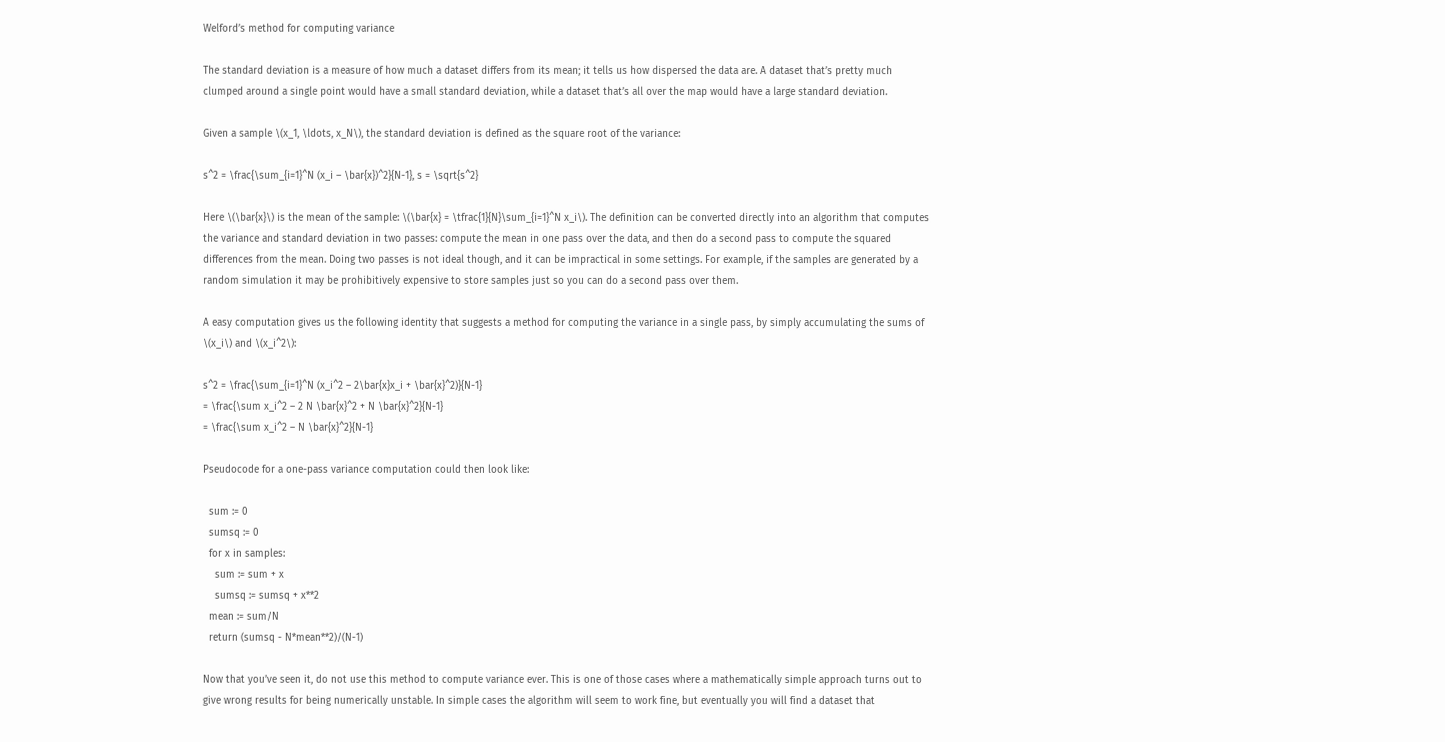Welford’s method for computing variance

The standard deviation is a measure of how much a dataset differs from its mean; it tells us how dispersed the data are. A dataset that’s pretty much clumped around a single point would have a small standard deviation, while a dataset that’s all over the map would have a large standard deviation.

Given a sample \(x_1, \ldots, x_N\), the standard deviation is defined as the square root of the variance:

s^2 = \frac{\sum_{i=1}^N (x_i – \bar{x})^2}{N-1}, s = \sqrt{s^2}

Here \(\bar{x}\) is the mean of the sample: \(\bar{x} = \tfrac{1}{N}\sum_{i=1}^N x_i\). The definition can be converted directly into an algorithm that computes the variance and standard deviation in two passes: compute the mean in one pass over the data, and then do a second pass to compute the squared differences from the mean. Doing two passes is not ideal though, and it can be impractical in some settings. For example, if the samples are generated by a random simulation it may be prohibitively expensive to store samples just so you can do a second pass over them.

A easy computation gives us the following identity that suggests a method for computing the variance in a single pass, by simply accumulating the sums of \(x_i\) and \(x_i^2\):

s^2 = \frac{\sum_{i=1}^N (x_i^2 – 2\bar{x}x_i + \bar{x}^2)}{N-1}
= \frac{\sum x_i^2 – 2 N \bar{x}^2 + N \bar{x}^2}{N-1}
= \frac{\sum x_i^2 – N \bar{x}^2}{N-1}

Pseudocode for a one-pass variance computation could then look like:

  sum := 0
  sumsq := 0
  for x in samples:
    sum := sum + x
    sumsq := sumsq + x**2
  mean := sum/N
  return (sumsq - N*mean**2)/(N-1)

Now that you’ve seen it, do not use this method to compute variance ever. This is one of those cases where a mathematically simple approach turns out to give wrong results for being numerically unstable. In simple cases the algorithm will seem to work fine, but eventually you will find a dataset that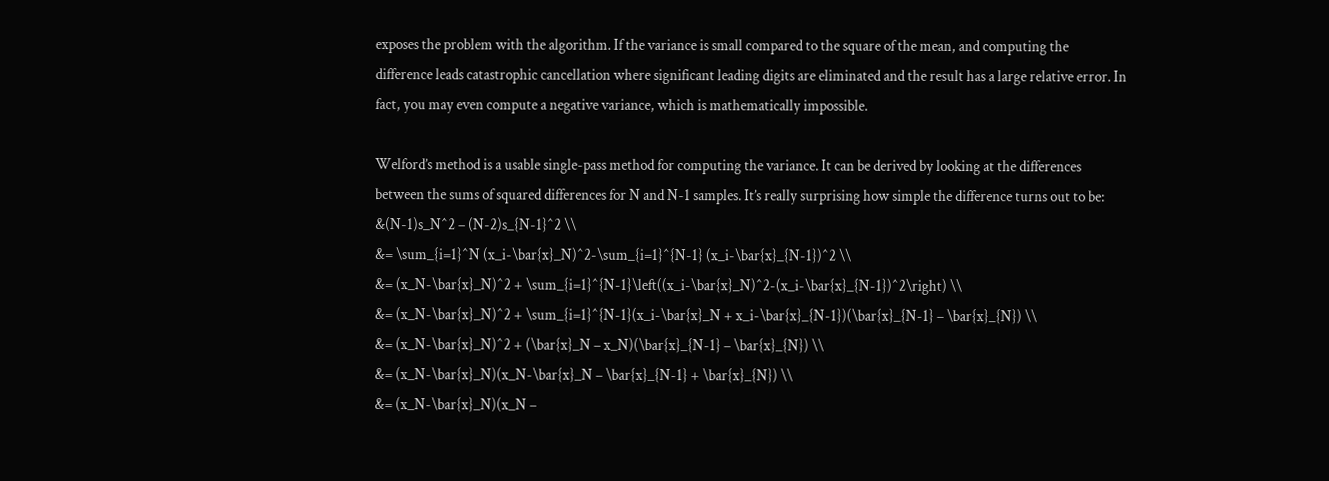exposes the problem with the algorithm. If the variance is small compared to the square of the mean, and computing the difference leads catastrophic cancellation where significant leading digits are eliminated and the result has a large relative error. In fact, you may even compute a negative variance, which is mathematically impossible.

Welford’s method is a usable single-pass method for computing the variance. It can be derived by looking at the differences between the sums of squared differences for N and N-1 samples. It’s really surprising how simple the difference turns out to be:
&(N-1)s_N^2 – (N-2)s_{N-1}^2 \\
&= \sum_{i=1}^N (x_i-\bar{x}_N)^2-\sum_{i=1}^{N-1} (x_i-\bar{x}_{N-1})^2 \\
&= (x_N-\bar{x}_N)^2 + \sum_{i=1}^{N-1}\left((x_i-\bar{x}_N)^2-(x_i-\bar{x}_{N-1})^2\right) \\
&= (x_N-\bar{x}_N)^2 + \sum_{i=1}^{N-1}(x_i-\bar{x}_N + x_i-\bar{x}_{N-1})(\bar{x}_{N-1} – \bar{x}_{N}) \\
&= (x_N-\bar{x}_N)^2 + (\bar{x}_N – x_N)(\bar{x}_{N-1} – \bar{x}_{N}) \\
&= (x_N-\bar{x}_N)(x_N-\bar{x}_N – \bar{x}_{N-1} + \bar{x}_{N}) \\
&= (x_N-\bar{x}_N)(x_N –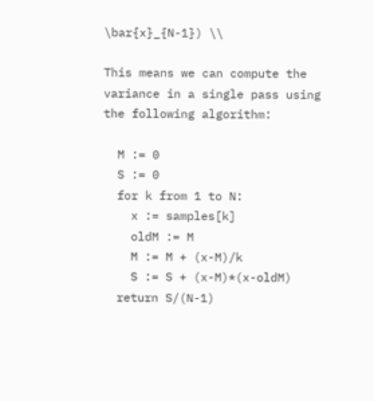\bar{x}_{N-1}) \\

This means we can compute the variance in a single pass using the following algorithm:

  M := 0
  S := 0
  for k from 1 to N:
    x := samples[k]
    oldM := M
    M := M + (x-M)/k
    S := S + (x-M)*(x-oldM)
  return S/(N-1)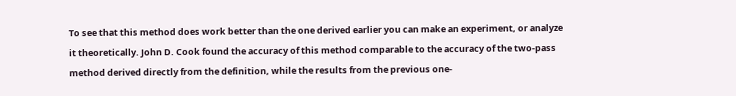To see that this method does work better than the one derived earlier you can make an experiment, or analyze it theoretically. John D. Cook found the accuracy of this method comparable to the accuracy of the two-pass method derived directly from the definition, while the results from the previous one-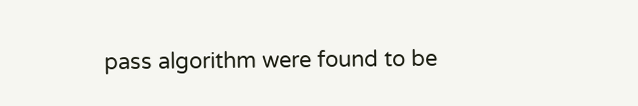pass algorithm were found to be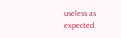useless as expected.